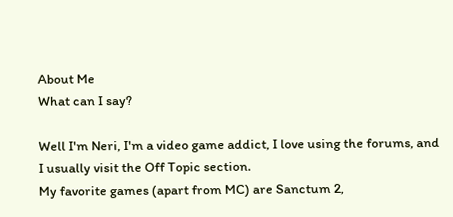About Me
What can I say?

Well I'm Neri, I'm a video game addict, I love using the forums, and I usually visit the Off Topic section.
My favorite games (apart from MC) are Sanctum 2,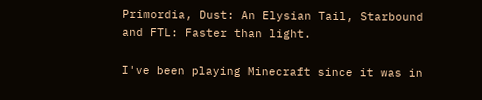Primordia, Dust: An Elysian Tail, Starbound and FTL: Faster than light.

I've been playing Minecraft since it was in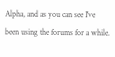Alpha, and as you can see I've been using the forums for a while.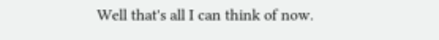Well that's all I can think of now.